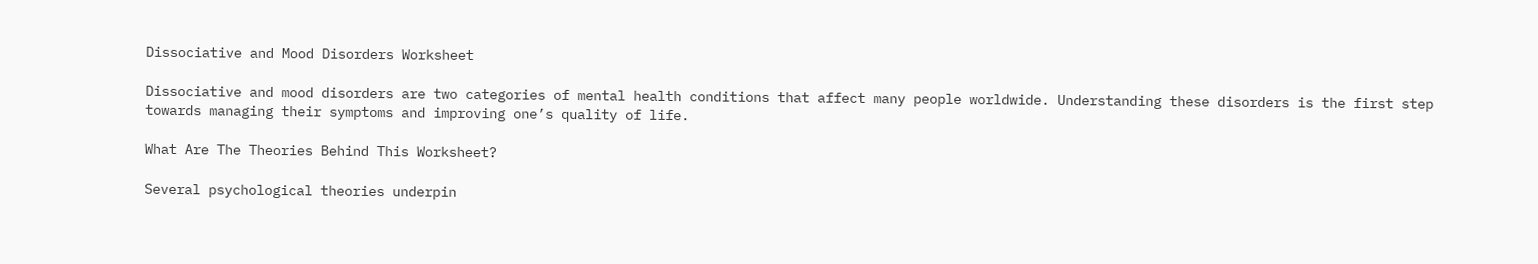Dissociative and Mood Disorders Worksheet

Dissociative and mood disorders are two categories of mental health conditions that affect many people worldwide. Understanding these disorders is the first step towards managing their symptoms and improving one’s quality of life.

What Are The Theories Behind This Worksheet?

Several psychological theories underpin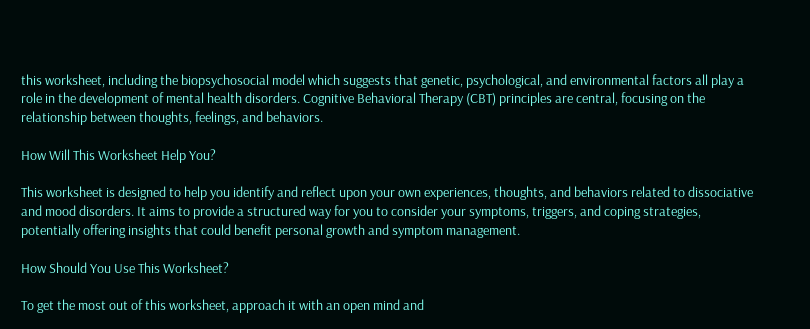this worksheet, including the biopsychosocial model which suggests that genetic, psychological, and environmental factors all play a role in the development of mental health disorders. Cognitive Behavioral Therapy (CBT) principles are central, focusing on the relationship between thoughts, feelings, and behaviors.

How Will This Worksheet Help You?

This worksheet is designed to help you identify and reflect upon your own experiences, thoughts, and behaviors related to dissociative and mood disorders. It aims to provide a structured way for you to consider your symptoms, triggers, and coping strategies, potentially offering insights that could benefit personal growth and symptom management.

How Should You Use This Worksheet?

To get the most out of this worksheet, approach it with an open mind and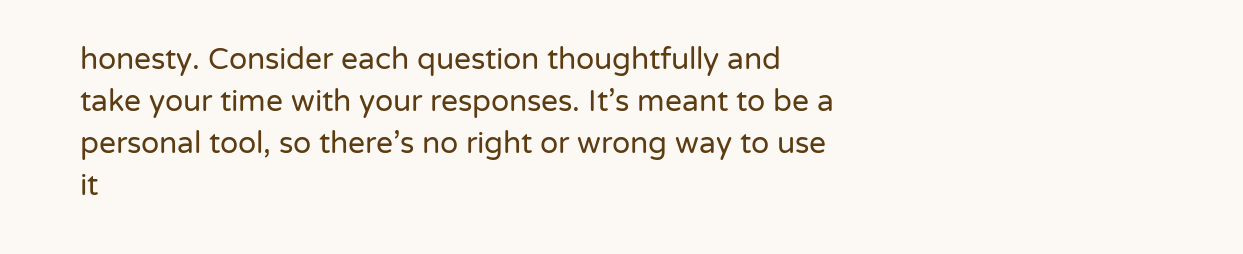honesty. Consider each question thoughtfully and take your time with your responses. It’s meant to be a personal tool, so there’s no right or wrong way to use it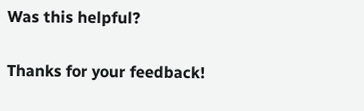Was this helpful?

Thanks for your feedback!